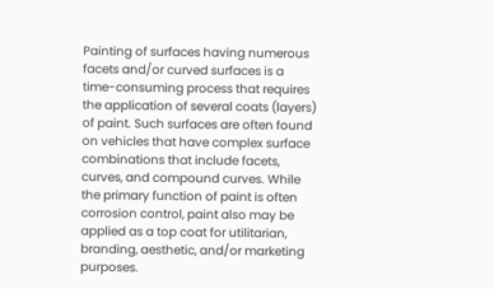Painting of surfaces having numerous facets and/or curved surfaces is a time-consuming process that requires the application of several coats (layers) of paint. Such surfaces are often found on vehicles that have complex surface combinations that include facets, curves, and compound curves. While the primary function of paint is often corrosion control, paint also may be applied as a top coat for utilitarian, branding, aesthetic, and/or marketing purposes.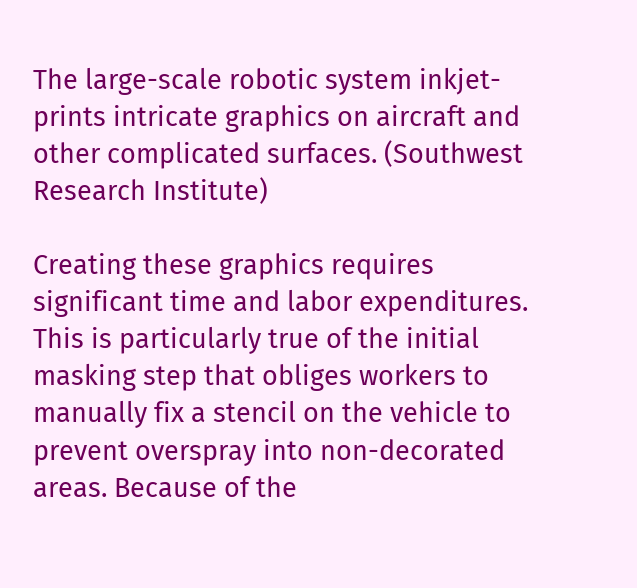The large-scale robotic system inkjet-prints intricate graphics on aircraft and other complicated surfaces. (Southwest Research Institute)

Creating these graphics requires significant time and labor expenditures. This is particularly true of the initial masking step that obliges workers to manually fix a stencil on the vehicle to prevent overspray into non-decorated areas. Because of the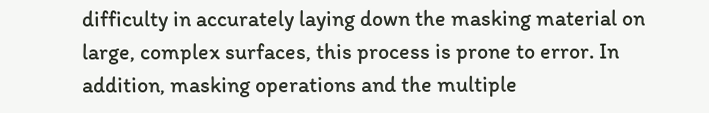difficulty in accurately laying down the masking material on large, complex surfaces, this process is prone to error. In addition, masking operations and the multiple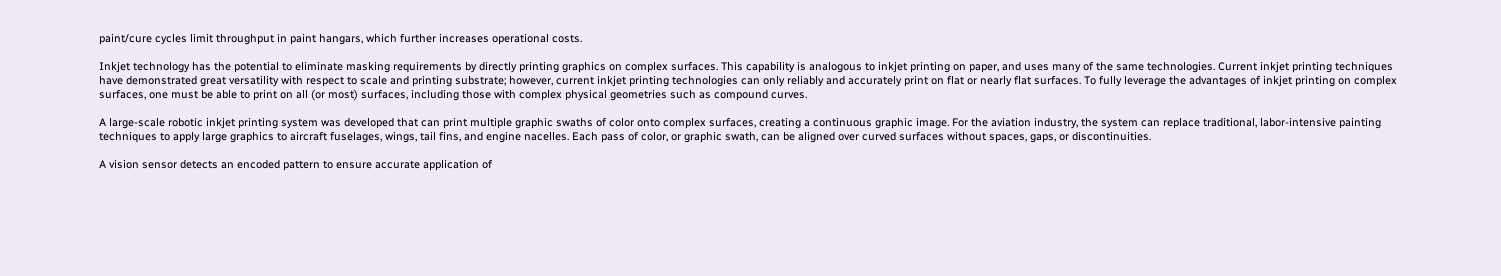paint/cure cycles limit throughput in paint hangars, which further increases operational costs.

Inkjet technology has the potential to eliminate masking requirements by directly printing graphics on complex surfaces. This capability is analogous to inkjet printing on paper, and uses many of the same technologies. Current inkjet printing techniques have demonstrated great versatility with respect to scale and printing substrate; however, current inkjet printing technologies can only reliably and accurately print on flat or nearly flat surfaces. To fully leverage the advantages of inkjet printing on complex surfaces, one must be able to print on all (or most) surfaces, including those with complex physical geometries such as compound curves.

A large-scale robotic inkjet printing system was developed that can print multiple graphic swaths of color onto complex surfaces, creating a continuous graphic image. For the aviation industry, the system can replace traditional, labor-intensive painting techniques to apply large graphics to aircraft fuselages, wings, tail fins, and engine nacelles. Each pass of color, or graphic swath, can be aligned over curved surfaces without spaces, gaps, or discontinuities.

A vision sensor detects an encoded pattern to ensure accurate application of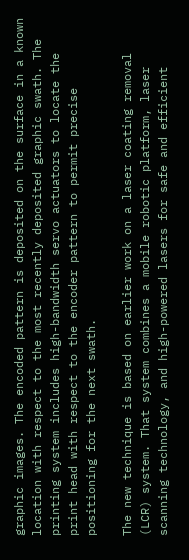graphic images. The encoded pattern is deposited on the surface in a known location with respect to the most recently deposited graphic swath. The printing system includes high-bandwidth servo actuators to locate the print head with respect to the encoder pattern to permit precise positioning for the next swath.

The new technique is based on earlier work on a laser coating removal (LCR) system. That system combines a mobile robotic platform, laser scanning technology, and high-powered lasers for safe and efficient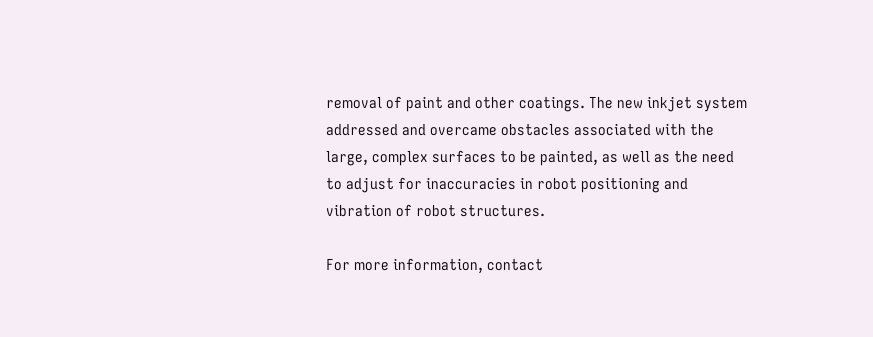removal of paint and other coatings. The new inkjet system addressed and overcame obstacles associated with the large, complex surfaces to be painted, as well as the need to adjust for inaccuracies in robot positioning and vibration of robot structures.

For more information, contact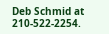Deb Schmid at 210-522-2254.